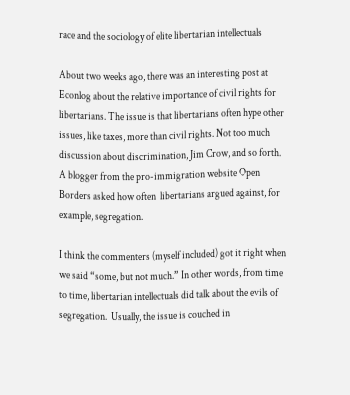race and the sociology of elite libertarian intellectuals

About two weeks ago, there was an interesting post at Econlog about the relative importance of civil rights for libertarians. The issue is that libertarians often hype other issues, like taxes, more than civil rights. Not too much discussion about discrimination, Jim Crow, and so forth. A blogger from the pro-immigration website Open Borders asked how often  libertarians argued against, for example, segregation.

I think the commenters (myself included) got it right when we said “some, but not much.” In other words, from time to time, libertarian intellectuals did talk about the evils of segregation.  Usually, the issue is couched in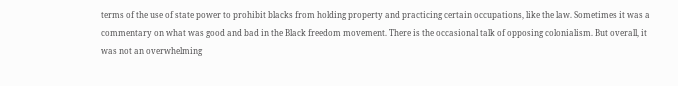terms of the use of state power to prohibit blacks from holding property and practicing certain occupations, like the law. Sometimes it was a commentary on what was good and bad in the Black freedom movement. There is the occasional talk of opposing colonialism. But overall, it was not an overwhelming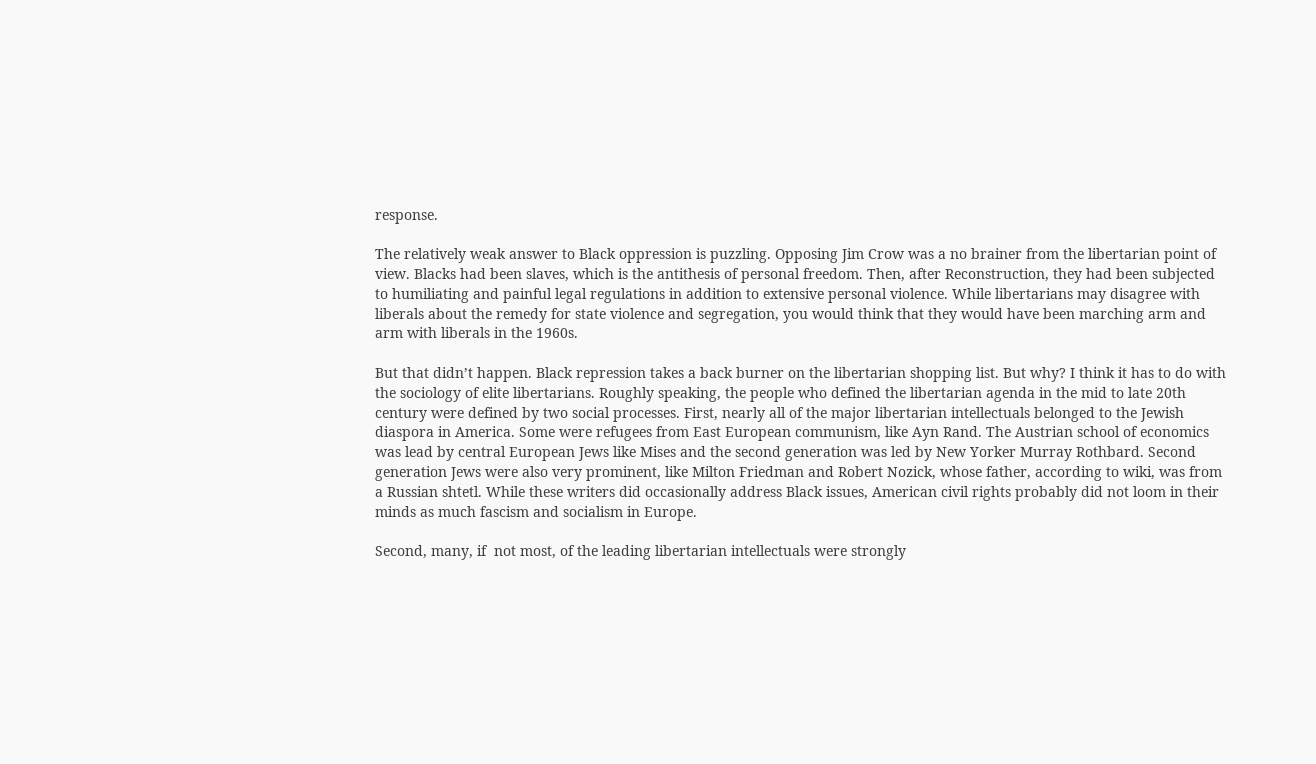response.

The relatively weak answer to Black oppression is puzzling. Opposing Jim Crow was a no brainer from the libertarian point of view. Blacks had been slaves, which is the antithesis of personal freedom. Then, after Reconstruction, they had been subjected to humiliating and painful legal regulations in addition to extensive personal violence. While libertarians may disagree with liberals about the remedy for state violence and segregation, you would think that they would have been marching arm and arm with liberals in the 1960s.

But that didn’t happen. Black repression takes a back burner on the libertarian shopping list. But why? I think it has to do with the sociology of elite libertarians. Roughly speaking, the people who defined the libertarian agenda in the mid to late 20th century were defined by two social processes. First, nearly all of the major libertarian intellectuals belonged to the Jewish diaspora in America. Some were refugees from East European communism, like Ayn Rand. The Austrian school of economics was lead by central European Jews like Mises and the second generation was led by New Yorker Murray Rothbard. Second generation Jews were also very prominent, like Milton Friedman and Robert Nozick, whose father, according to wiki, was from a Russian shtetl. While these writers did occasionally address Black issues, American civil rights probably did not loom in their minds as much fascism and socialism in Europe.

Second, many, if  not most, of the leading libertarian intellectuals were strongly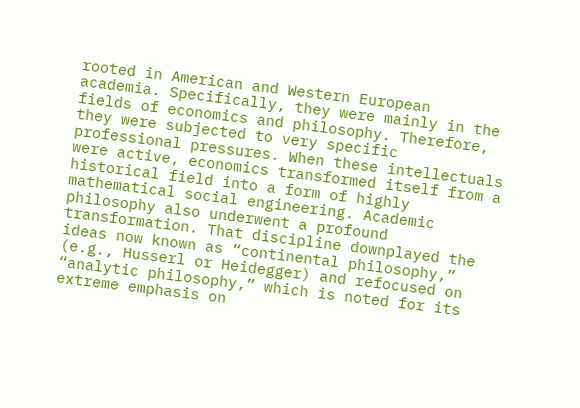rooted in American and Western European academia. Specifically, they were mainly in the fields of economics and philosophy. Therefore, they were subjected to very specific professional pressures. When these intellectuals were active, economics transformed itself from a historical field into a form of highly mathematical social engineering. Academic philosophy also underwent a profound transformation. That discipline downplayed the ideas now known as “continental philosophy,” (e.g., Husserl or Heidegger) and refocused on “analytic philosophy,” which is noted for its extreme emphasis on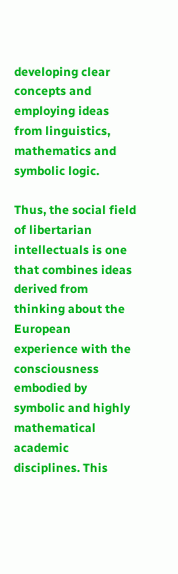developing clear concepts and employing ideas from linguistics, mathematics and symbolic logic.

Thus, the social field of libertarian intellectuals is one that combines ideas derived from thinking about the European experience with the consciousness embodied by symbolic and highly mathematical academic disciplines. This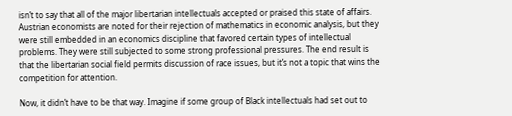isn’t to say that all of the major libertarian intellectuals accepted or praised this state of affairs. Austrian economists are noted for their rejection of mathematics in economic analysis, but they were still embedded in an economics discipline that favored certain types of intellectual problems. They were still subjected to some strong professional pressures. The end result is that the libertarian social field permits discussion of race issues, but it’s not a topic that wins the competition for attention.

Now, it didn’t have to be that way. Imagine if some group of Black intellectuals had set out to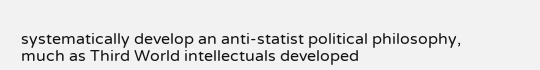systematically develop an anti-statist political philosophy, much as Third World intellectuals developed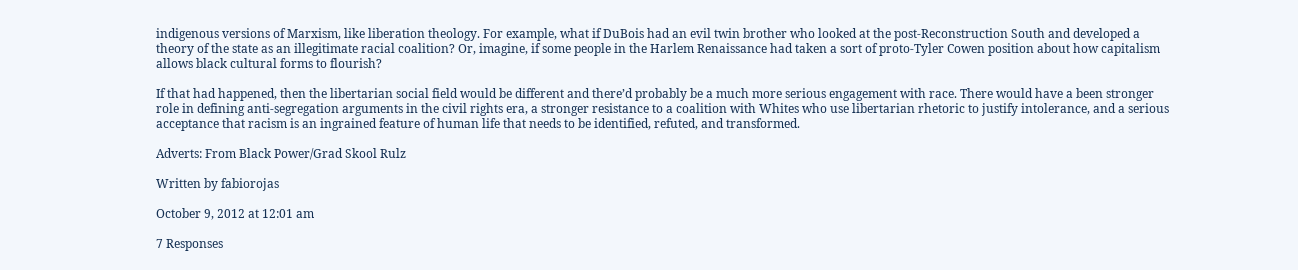indigenous versions of Marxism, like liberation theology. For example, what if DuBois had an evil twin brother who looked at the post-Reconstruction South and developed a theory of the state as an illegitimate racial coalition? Or, imagine, if some people in the Harlem Renaissance had taken a sort of proto-Tyler Cowen position about how capitalism allows black cultural forms to flourish?

If that had happened, then the libertarian social field would be different and there’d probably be a much more serious engagement with race. There would have a been stronger role in defining anti-segregation arguments in the civil rights era, a stronger resistance to a coalition with Whites who use libertarian rhetoric to justify intolerance, and a serious acceptance that racism is an ingrained feature of human life that needs to be identified, refuted, and transformed.

Adverts: From Black Power/Grad Skool Rulz

Written by fabiorojas

October 9, 2012 at 12:01 am

7 Responses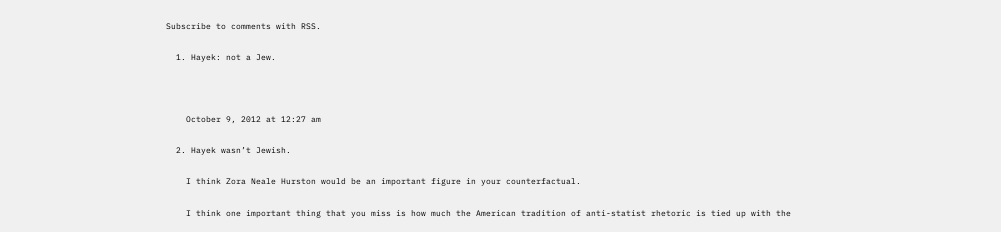Subscribe to comments with RSS.

  1. Hayek: not a Jew.



    October 9, 2012 at 12:27 am

  2. Hayek wasn’t Jewish.

    I think Zora Neale Hurston would be an important figure in your counterfactual.

    I think one important thing that you miss is how much the American tradition of anti-statist rhetoric is tied up with the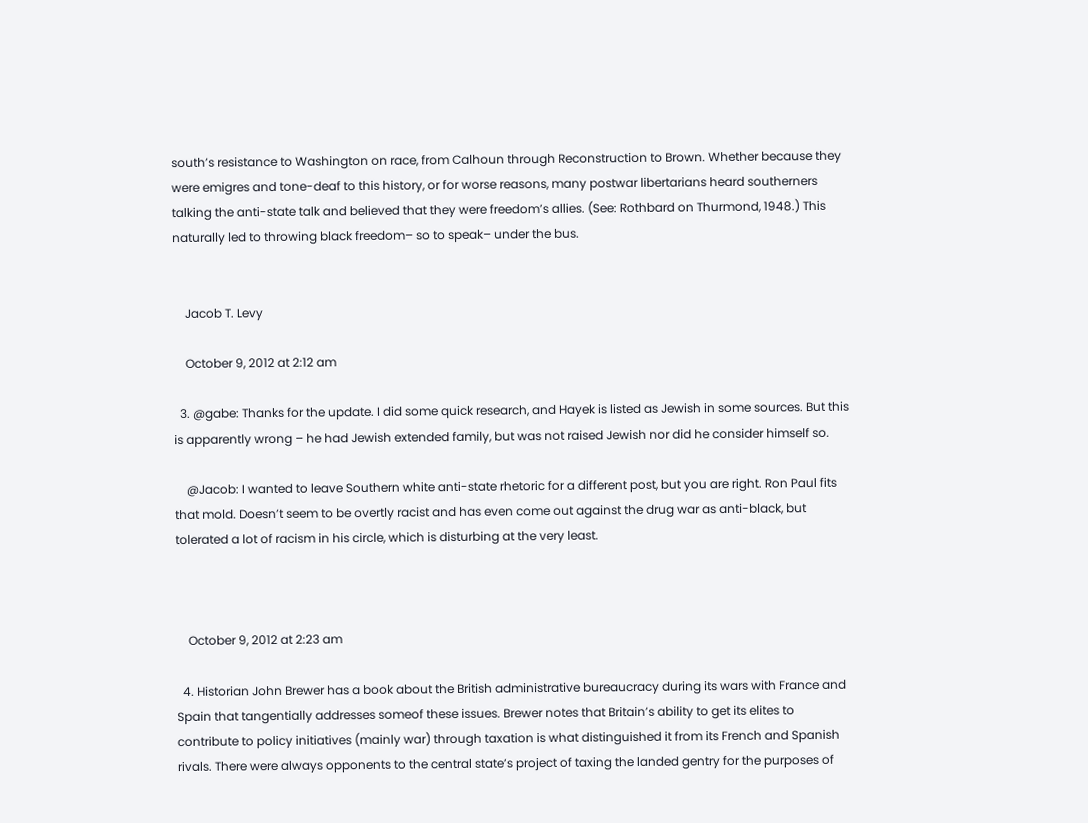south’s resistance to Washington on race, from Calhoun through Reconstruction to Brown. Whether because they were emigres and tone-deaf to this history, or for worse reasons, many postwar libertarians heard southerners talking the anti-state talk and believed that they were freedom’s allies. (See: Rothbard on Thurmond, 1948.) This naturally led to throwing black freedom– so to speak– under the bus.


    Jacob T. Levy

    October 9, 2012 at 2:12 am

  3. @gabe: Thanks for the update. I did some quick research, and Hayek is listed as Jewish in some sources. But this is apparently wrong – he had Jewish extended family, but was not raised Jewish nor did he consider himself so.

    @Jacob: I wanted to leave Southern white anti-state rhetoric for a different post, but you are right. Ron Paul fits that mold. Doesn’t seem to be overtly racist and has even come out against the drug war as anti-black, but tolerated a lot of racism in his circle, which is disturbing at the very least.



    October 9, 2012 at 2:23 am

  4. Historian John Brewer has a book about the British administrative bureaucracy during its wars with France and Spain that tangentially addresses someof these issues. Brewer notes that Britain’s ability to get its elites to contribute to policy initiatives (mainly war) through taxation is what distinguished it from its French and Spanish rivals. There were always opponents to the central state’s project of taxing the landed gentry for the purposes of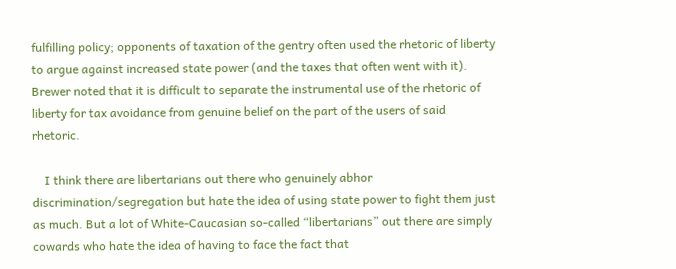fulfilling policy; opponents of taxation of the gentry often used the rhetoric of liberty to argue against increased state power (and the taxes that often went with it). Brewer noted that it is difficult to separate the instrumental use of the rhetoric of liberty for tax avoidance from genuine belief on the part of the users of said rhetoric.

    I think there are libertarians out there who genuinely abhor discrimination/segregation but hate the idea of using state power to fight them just as much. But a lot of White-Caucasian so-called “libertarians” out there are simply cowards who hate the idea of having to face the fact that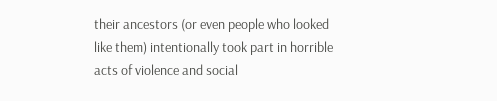their ancestors (or even people who looked like them) intentionally took part in horrible acts of violence and social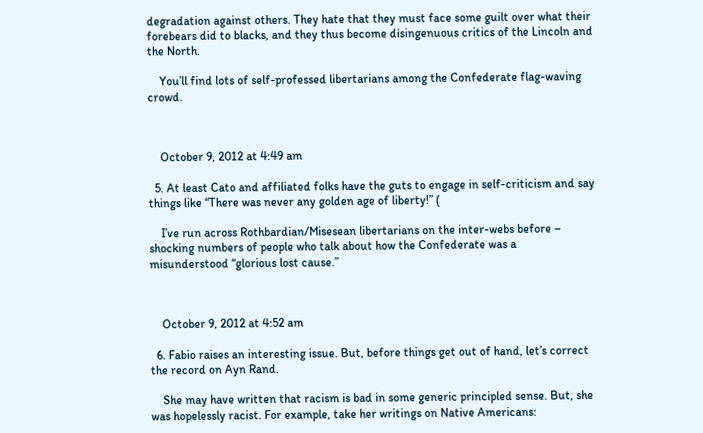degradation against others. They hate that they must face some guilt over what their forebears did to blacks, and they thus become disingenuous critics of the Lincoln and the North.

    You’ll find lots of self-professed libertarians among the Confederate flag-waving crowd.



    October 9, 2012 at 4:49 am

  5. At least Cato and affiliated folks have the guts to engage in self-criticism and say things like “There was never any golden age of liberty!” (

    I’ve run across Rothbardian/Misesean libertarians on the inter-webs before – shocking numbers of people who talk about how the Confederate was a misunderstood “glorious lost cause.”



    October 9, 2012 at 4:52 am

  6. Fabio raises an interesting issue. But, before things get out of hand, let’s correct the record on Ayn Rand.

    She may have written that racism is bad in some generic principled sense. But, she was hopelessly racist. For example, take her writings on Native Americans: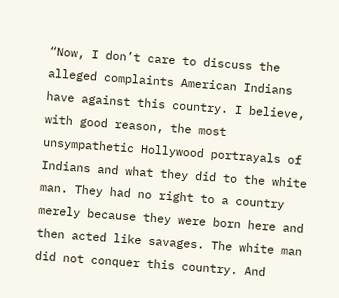“Now, I don’t care to discuss the alleged complaints American Indians have against this country. I believe, with good reason, the most unsympathetic Hollywood portrayals of Indians and what they did to the white man. They had no right to a country merely because they were born here and then acted like savages. The white man did not conquer this country. And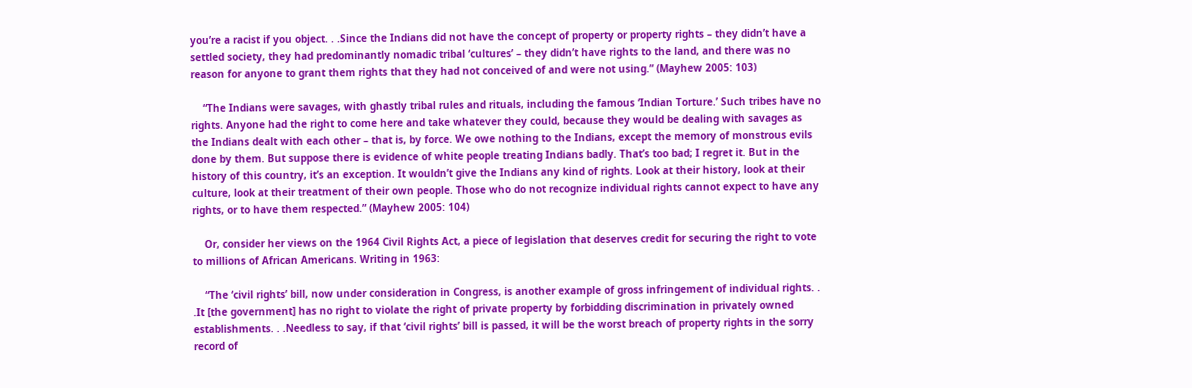you’re a racist if you object. . .Since the Indians did not have the concept of property or property rights – they didn’t have a settled society, they had predominantly nomadic tribal ‘cultures’ – they didn’t have rights to the land, and there was no reason for anyone to grant them rights that they had not conceived of and were not using.” (Mayhew 2005: 103)

    “The Indians were savages, with ghastly tribal rules and rituals, including the famous ‘Indian Torture.’ Such tribes have no rights. Anyone had the right to come here and take whatever they could, because they would be dealing with savages as the Indians dealt with each other – that is, by force. We owe nothing to the Indians, except the memory of monstrous evils done by them. But suppose there is evidence of white people treating Indians badly. That’s too bad; I regret it. But in the history of this country, it’s an exception. It wouldn’t give the Indians any kind of rights. Look at their history, look at their culture, look at their treatment of their own people. Those who do not recognize individual rights cannot expect to have any rights, or to have them respected.” (Mayhew 2005: 104)

    Or, consider her views on the 1964 Civil Rights Act, a piece of legislation that deserves credit for securing the right to vote to millions of African Americans. Writing in 1963:

    “The ‘civil rights’ bill, now under consideration in Congress, is another example of gross infringement of individual rights. . .It [the government] has no right to violate the right of private property by forbidding discrimination in privately owned establishments. . .Needless to say, if that ‘civil rights’ bill is passed, it will be the worst breach of property rights in the sorry record of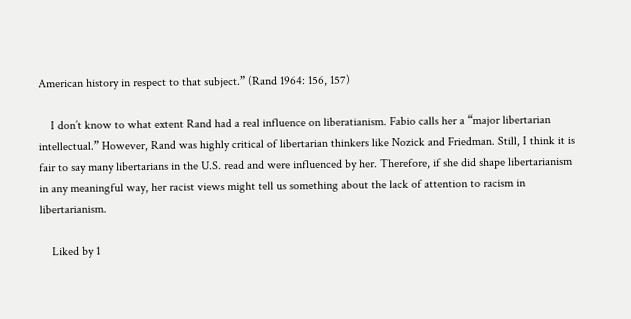American history in respect to that subject.” (Rand 1964: 156, 157)

    I don’t know to what extent Rand had a real influence on liberatianism. Fabio calls her a “major libertarian intellectual.” However, Rand was highly critical of libertarian thinkers like Nozick and Friedman. Still, I think it is fair to say many libertarians in the U.S. read and were influenced by her. Therefore, if she did shape libertarianism in any meaningful way, her racist views might tell us something about the lack of attention to racism in libertarianism.

    Liked by 1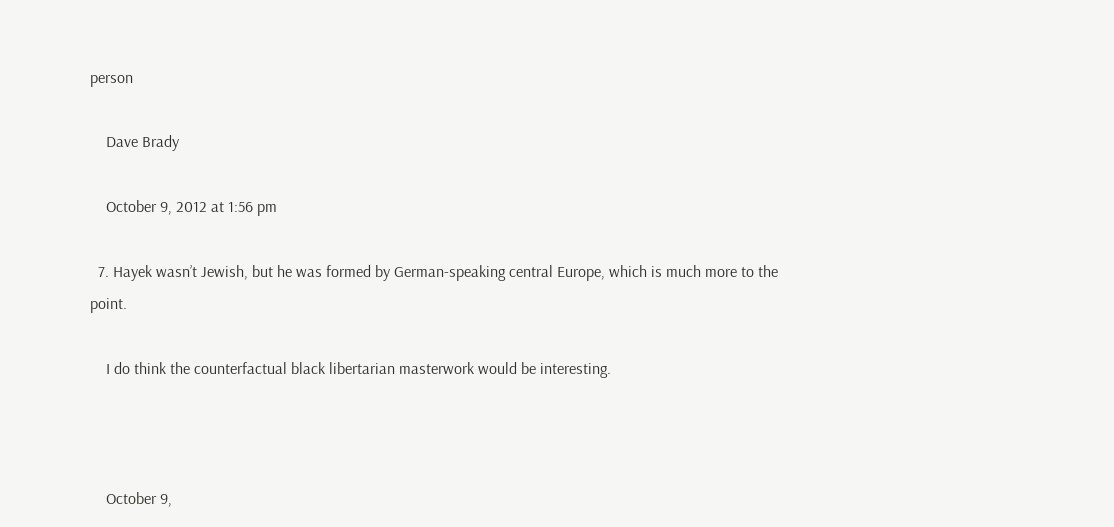person

    Dave Brady

    October 9, 2012 at 1:56 pm

  7. Hayek wasn’t Jewish, but he was formed by German-speaking central Europe, which is much more to the point.

    I do think the counterfactual black libertarian masterwork would be interesting.



    October 9,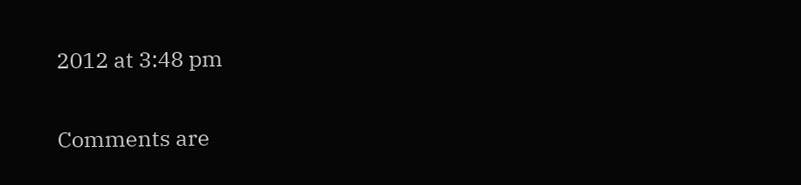2012 at 3:48 pm

Comments are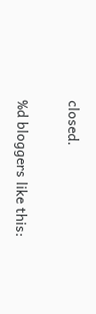closed.

%d bloggers like this: